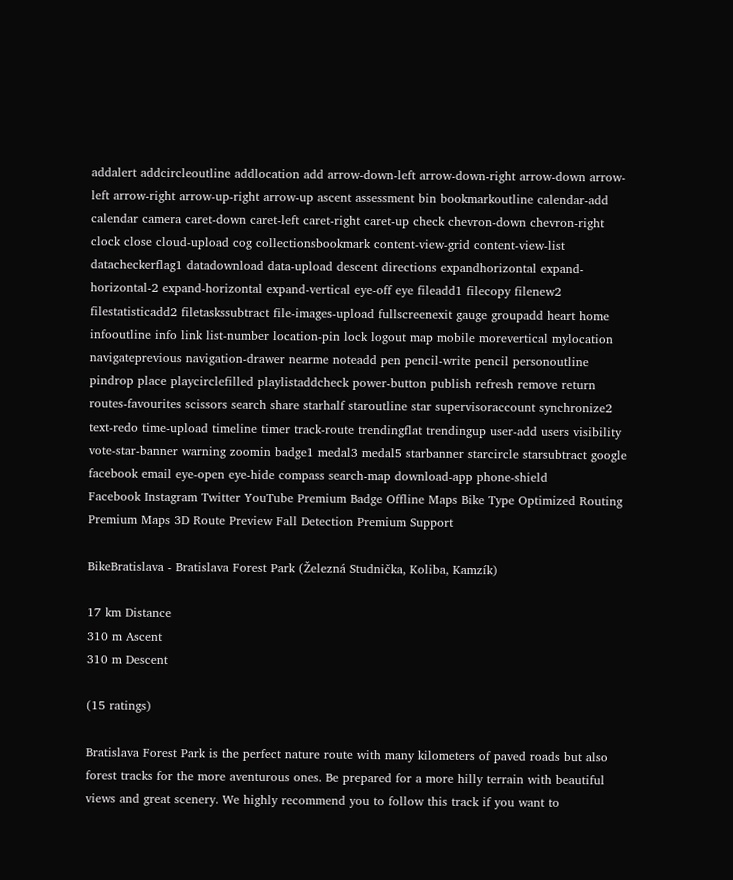addalert addcircleoutline addlocation add arrow-down-left arrow-down-right arrow-down arrow-left arrow-right arrow-up-right arrow-up ascent assessment bin bookmarkoutline calendar-add calendar camera caret-down caret-left caret-right caret-up check chevron-down chevron-right clock close cloud-upload cog collectionsbookmark content-view-grid content-view-list datacheckerflag1 datadownload data-upload descent directions expandhorizontal expand-horizontal-2 expand-horizontal expand-vertical eye-off eye fileadd1 filecopy filenew2 filestatisticadd2 filetaskssubtract file-images-upload fullscreenexit gauge groupadd heart home infooutline info link list-number location-pin lock logout map mobile morevertical mylocation navigateprevious navigation-drawer nearme noteadd pen pencil-write pencil personoutline pindrop place playcirclefilled playlistaddcheck power-button publish refresh remove return routes-favourites scissors search share starhalf staroutline star supervisoraccount synchronize2 text-redo time-upload timeline timer track-route trendingflat trendingup user-add users visibility vote-star-banner warning zoomin badge1 medal3 medal5 starbanner starcircle starsubtract google facebook email eye-open eye-hide compass search-map download-app phone-shield
Facebook Instagram Twitter YouTube Premium Badge Offline Maps Bike Type Optimized Routing Premium Maps 3D Route Preview Fall Detection Premium Support

BikeBratislava - Bratislava Forest Park (Železná Studnička, Koliba, Kamzík)

17 km Distance
310 m Ascent
310 m Descent

(15 ratings)

Bratislava Forest Park is the perfect nature route with many kilometers of paved roads but also forest tracks for the more aventurous ones. Be prepared for a more hilly terrain with beautiful views and great scenery. We highly recommend you to follow this track if you want to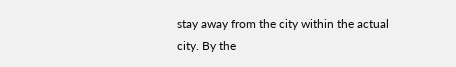stay away from the city within the actual city. By the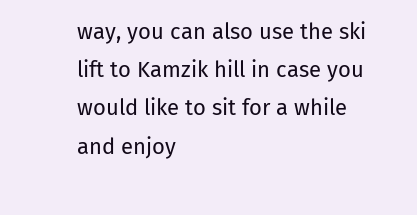way, you can also use the ski lift to Kamzik hill in case you would like to sit for a while and enjoy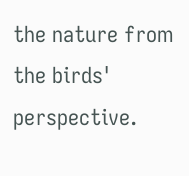the nature from the birds' perspective.